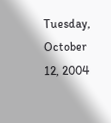Tuesday, October 12, 2004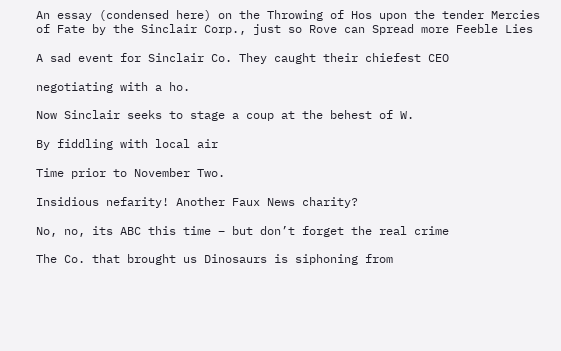An essay (condensed here) on the Throwing of Hos upon the tender Mercies of Fate by the Sinclair Corp., just so Rove can Spread more Feeble Lies

A sad event for Sinclair Co. They caught their chiefest CEO

negotiating with a ho.

Now Sinclair seeks to stage a coup at the behest of W.

By fiddling with local air

Time prior to November Two.

Insidious nefarity! Another Faux News charity?

No, no, its ABC this time – but don’t forget the real crime

The Co. that brought us Dinosaurs is siphoning from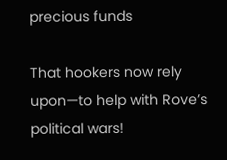precious funds

That hookers now rely upon—to help with Rove’s political wars!